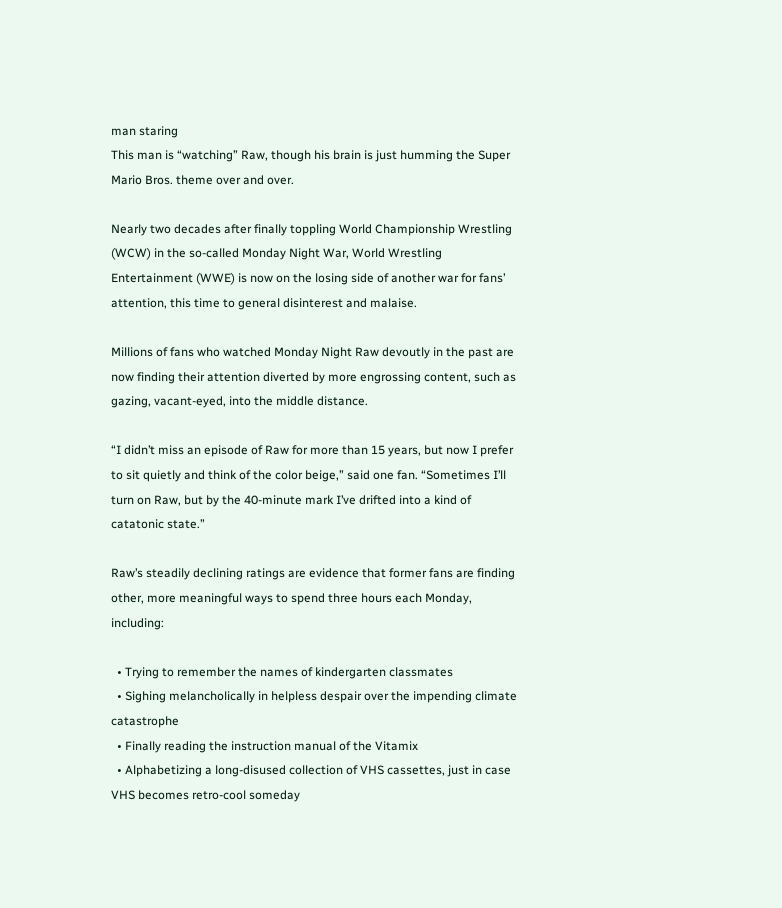man staring
This man is “watching” Raw, though his brain is just humming the Super Mario Bros. theme over and over.

Nearly two decades after finally toppling World Championship Wrestling (WCW) in the so-called Monday Night War, World Wrestling Entertainment (WWE) is now on the losing side of another war for fans’ attention, this time to general disinterest and malaise.

Millions of fans who watched Monday Night Raw devoutly in the past are now finding their attention diverted by more engrossing content, such as gazing, vacant-eyed, into the middle distance.

“I didn’t miss an episode of Raw for more than 15 years, but now I prefer to sit quietly and think of the color beige,” said one fan. “Sometimes I’ll turn on Raw, but by the 40-minute mark I’ve drifted into a kind of catatonic state.”

Raw’s steadily declining ratings are evidence that former fans are finding other, more meaningful ways to spend three hours each Monday, including:

  • Trying to remember the names of kindergarten classmates
  • Sighing melancholically in helpless despair over the impending climate catastrophe
  • Finally reading the instruction manual of the Vitamix
  • Alphabetizing a long-disused collection of VHS cassettes, just in case VHS becomes retro-cool someday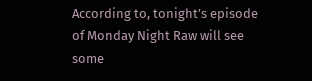According to, tonight’s episode of Monday Night Raw will see some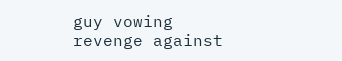guy vowing revenge against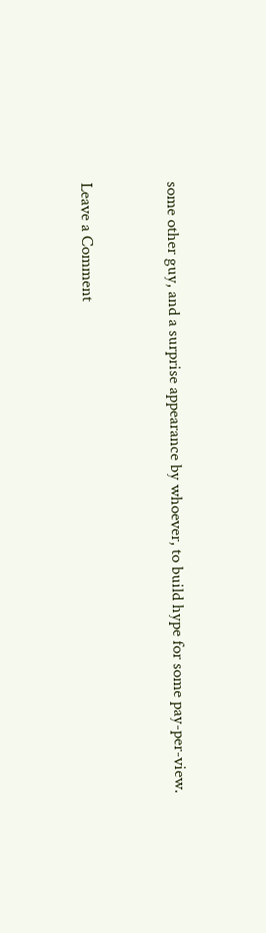some other guy, and a surprise appearance by whoever, to build hype for some pay-per-view.


Leave a Comment